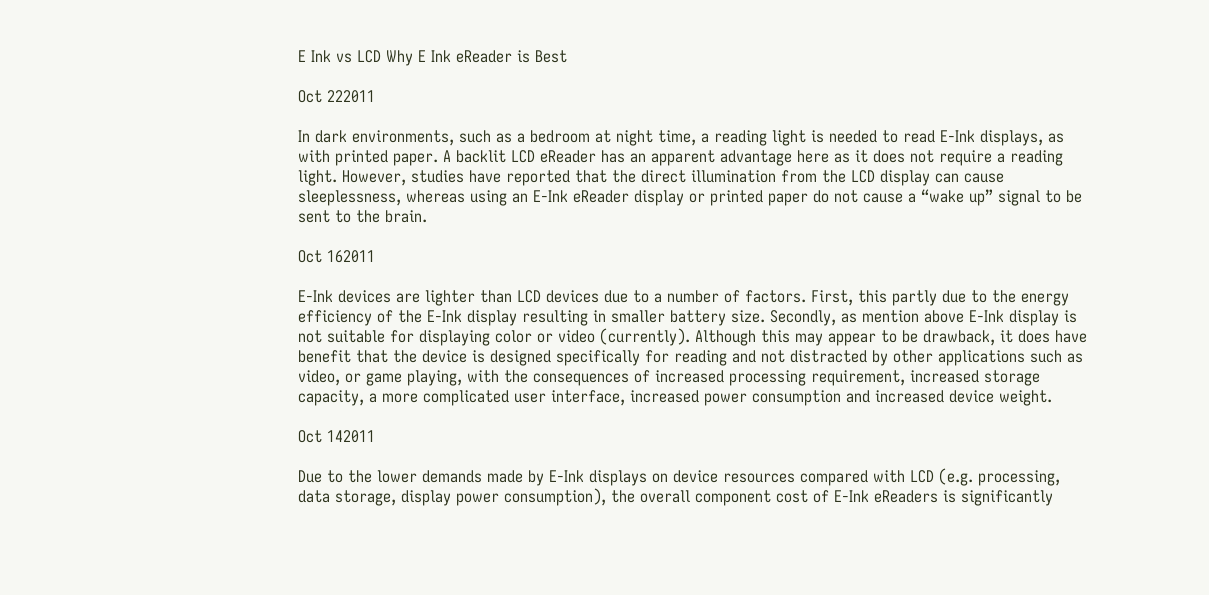E Ink vs LCD Why E Ink eReader is Best

Oct 222011

In dark environments, such as a bedroom at night time, a reading light is needed to read E-Ink displays, as with printed paper. A backlit LCD eReader has an apparent advantage here as it does not require a reading light. However, studies have reported that the direct illumination from the LCD display can cause sleeplessness, whereas using an E-Ink eReader display or printed paper do not cause a “wake up” signal to be sent to the brain.

Oct 162011

E-Ink devices are lighter than LCD devices due to a number of factors. First, this partly due to the energy efficiency of the E-Ink display resulting in smaller battery size. Secondly, as mention above E-Ink display is not suitable for displaying color or video (currently). Although this may appear to be drawback, it does have benefit that the device is designed specifically for reading and not distracted by other applications such as video, or game playing, with the consequences of increased processing requirement, increased storage capacity, a more complicated user interface, increased power consumption and increased device weight.

Oct 142011

Due to the lower demands made by E-Ink displays on device resources compared with LCD (e.g. processing, data storage, display power consumption), the overall component cost of E-Ink eReaders is significantly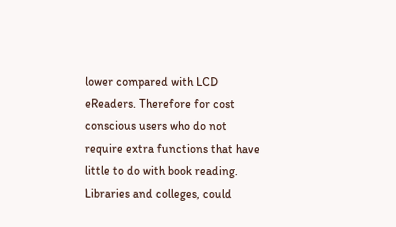lower compared with LCD eReaders. Therefore for cost conscious users who do not require extra functions that have little to do with book reading. Libraries and colleges, could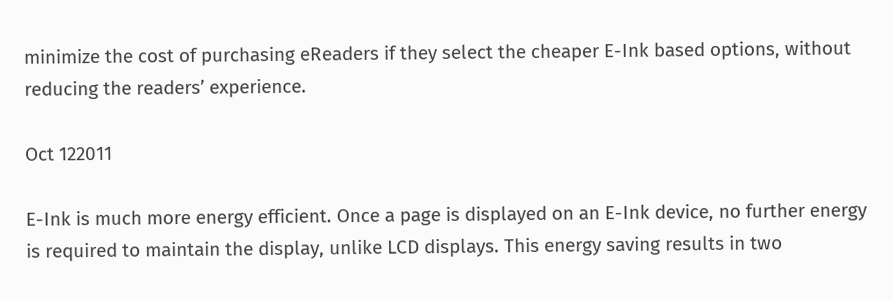minimize the cost of purchasing eReaders if they select the cheaper E-Ink based options, without reducing the readers’ experience.

Oct 122011

E-Ink is much more energy efficient. Once a page is displayed on an E-Ink device, no further energy is required to maintain the display, unlike LCD displays. This energy saving results in two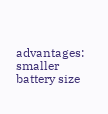advantages: smaller battery size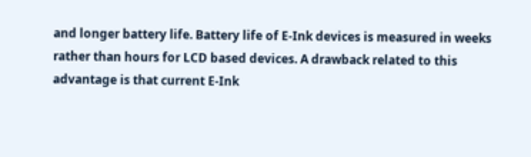and longer battery life. Battery life of E-Ink devices is measured in weeks rather than hours for LCD based devices. A drawback related to this advantage is that current E-Ink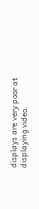displays are very poor at displaying video.